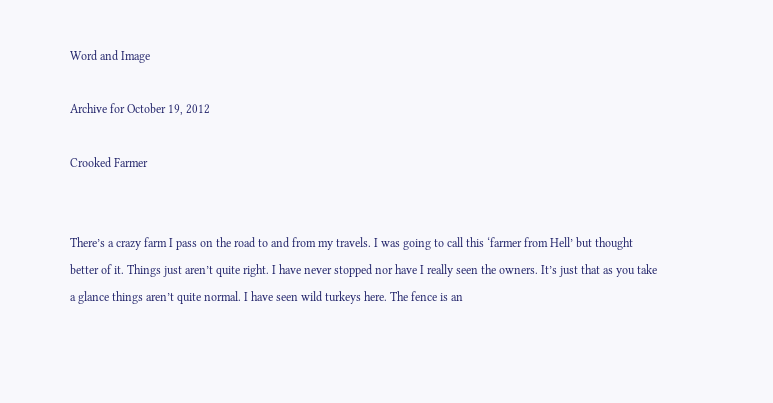Word and Image

Archive for October 19, 2012

Crooked Farmer


There’s a crazy farm I pass on the road to and from my travels. I was going to call this ‘farmer from Hell’ but thought better of it. Things just aren’t quite right. I have never stopped nor have I really seen the owners. It’s just that as you take a glance things aren’t quite normal. I have seen wild turkeys here. The fence is an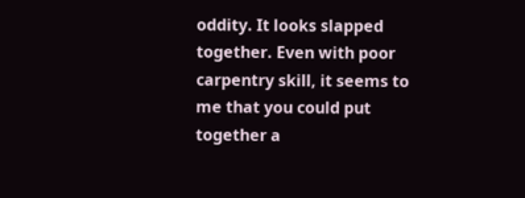oddity. It looks slapped together. Even with poor carpentry skill, it seems to me that you could put together a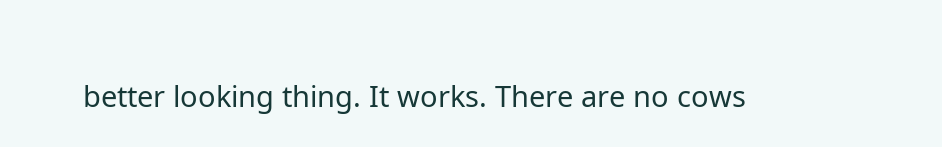better looking thing. It works. There are no cows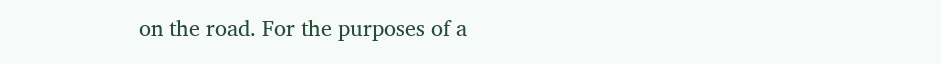on the road. For the purposes of a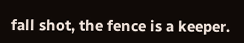fall shot, the fence is a keeper.